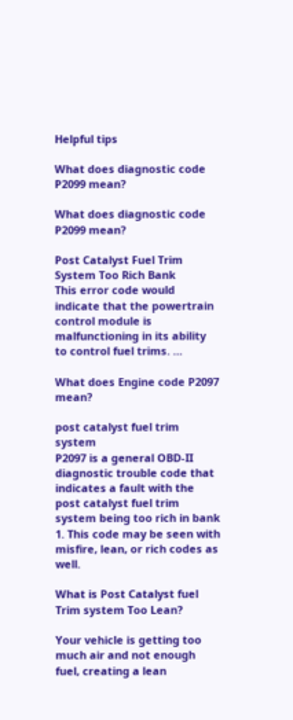Helpful tips

What does diagnostic code P2099 mean?

What does diagnostic code P2099 mean?

Post Catalyst Fuel Trim System Too Rich Bank
This error code would indicate that the powertrain control module is malfunctioning in its ability to control fuel trims. …

What does Engine code P2097 mean?

post catalyst fuel trim system
P2097 is a general OBD-II diagnostic trouble code that indicates a fault with the post catalyst fuel trim system being too rich in bank 1. This code may be seen with misfire, lean, or rich codes as well.

What is Post Catalyst fuel Trim system Too Lean?

Your vehicle is getting too much air and not enough fuel, creating a lean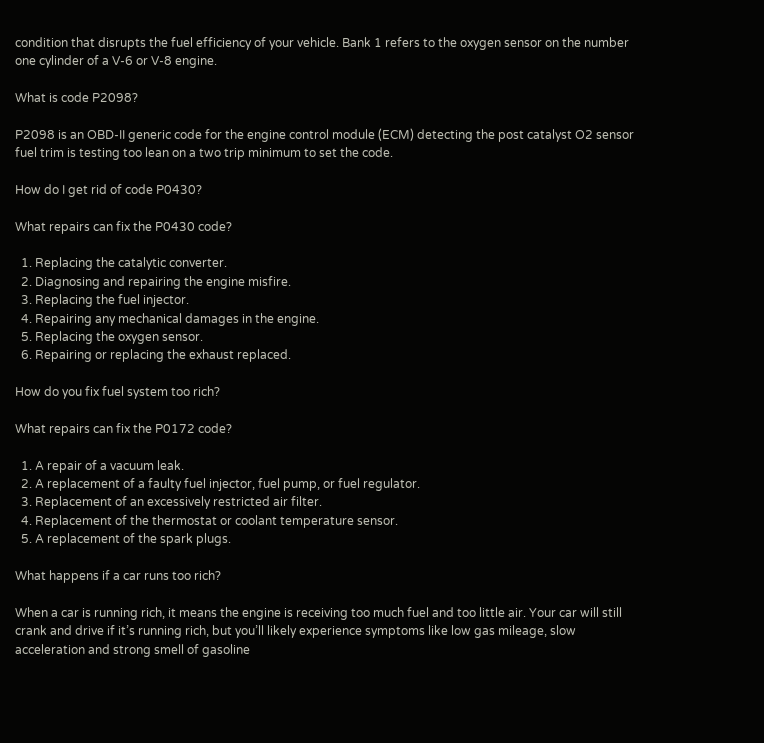condition that disrupts the fuel efficiency of your vehicle. Bank 1 refers to the oxygen sensor on the number one cylinder of a V-6 or V-8 engine.

What is code P2098?

P2098 is an OBD-II generic code for the engine control module (ECM) detecting the post catalyst O2 sensor fuel trim is testing too lean on a two trip minimum to set the code.

How do I get rid of code P0430?

What repairs can fix the P0430 code?

  1. Replacing the catalytic converter.
  2. Diagnosing and repairing the engine misfire.
  3. Replacing the fuel injector.
  4. Repairing any mechanical damages in the engine.
  5. Replacing the oxygen sensor.
  6. Repairing or replacing the exhaust replaced.

How do you fix fuel system too rich?

What repairs can fix the P0172 code?

  1. A repair of a vacuum leak.
  2. A replacement of a faulty fuel injector, fuel pump, or fuel regulator.
  3. Replacement of an excessively restricted air filter.
  4. Replacement of the thermostat or coolant temperature sensor.
  5. A replacement of the spark plugs.

What happens if a car runs too rich?

When a car is running rich, it means the engine is receiving too much fuel and too little air. Your car will still crank and drive if it’s running rich, but you’ll likely experience symptoms like low gas mileage, slow acceleration and strong smell of gasoline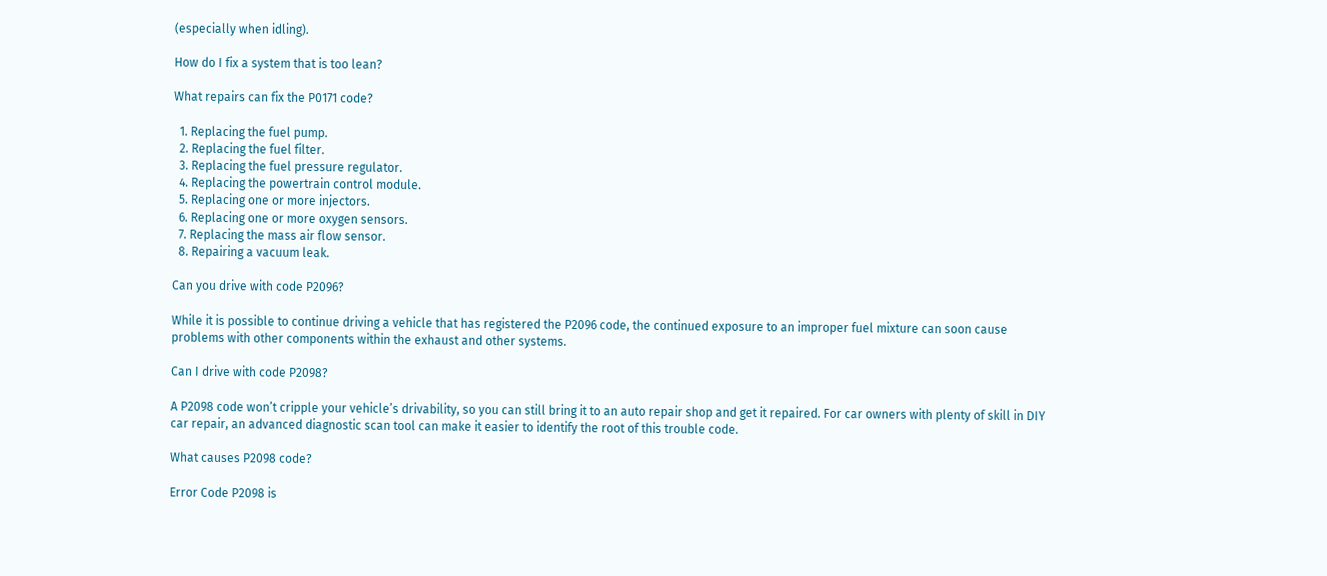(especially when idling).

How do I fix a system that is too lean?

What repairs can fix the P0171 code?

  1. Replacing the fuel pump.
  2. Replacing the fuel filter.
  3. Replacing the fuel pressure regulator.
  4. Replacing the powertrain control module.
  5. Replacing one or more injectors.
  6. Replacing one or more oxygen sensors.
  7. Replacing the mass air flow sensor.
  8. Repairing a vacuum leak.

Can you drive with code P2096?

While it is possible to continue driving a vehicle that has registered the P2096 code, the continued exposure to an improper fuel mixture can soon cause problems with other components within the exhaust and other systems.

Can I drive with code P2098?

A P2098 code won’t cripple your vehicle’s drivability, so you can still bring it to an auto repair shop and get it repaired. For car owners with plenty of skill in DIY car repair, an advanced diagnostic scan tool can make it easier to identify the root of this trouble code.

What causes P2098 code?

Error Code P2098 is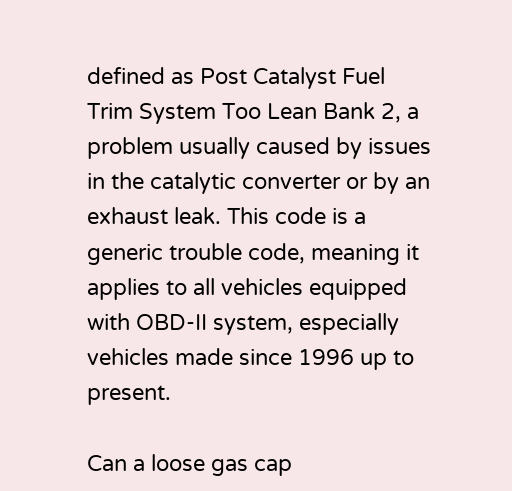defined as Post Catalyst Fuel Trim System Too Lean Bank 2, a problem usually caused by issues in the catalytic converter or by an exhaust leak. This code is a generic trouble code, meaning it applies to all vehicles equipped with OBD-II system, especially vehicles made since 1996 up to present.

Can a loose gas cap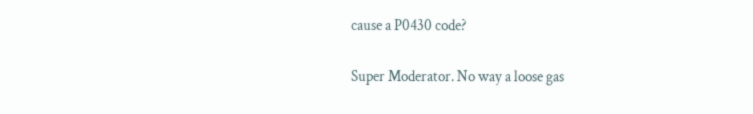cause a P0430 code?

Super Moderator. No way a loose gas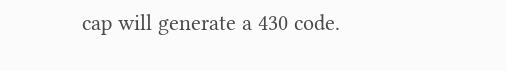cap will generate a 430 code.